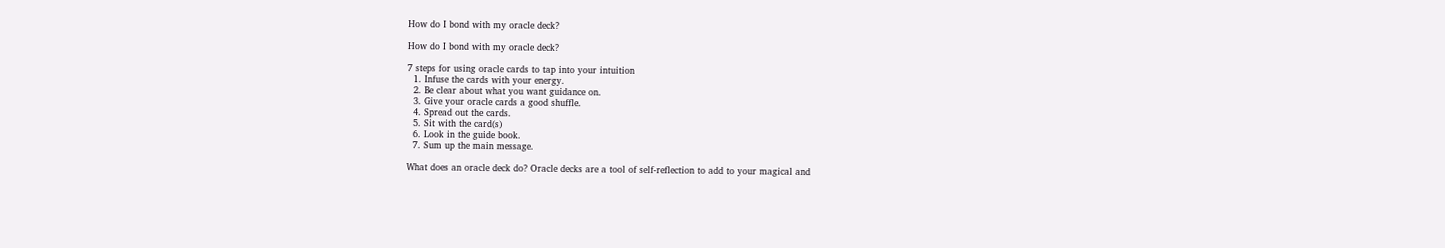How do I bond with my oracle deck?

How do I bond with my oracle deck?

7 steps for using oracle cards to tap into your intuition
  1. Infuse the cards with your energy.
  2. Be clear about what you want guidance on.
  3. Give your oracle cards a good shuffle.
  4. Spread out the cards.
  5. Sit with the card(s)
  6. Look in the guide book.
  7. Sum up the main message.

What does an oracle deck do? Oracle decks are a tool of self-reflection to add to your magical and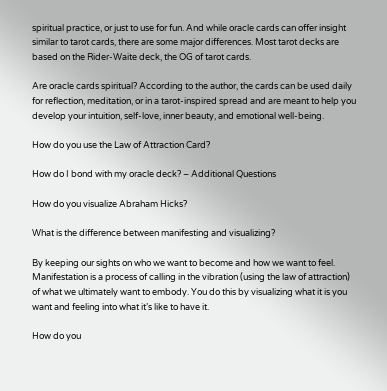spiritual practice, or just to use for fun. And while oracle cards can offer insight similar to tarot cards, there are some major differences. Most tarot decks are based on the Rider-Waite deck, the OG of tarot cards.

Are oracle cards spiritual? According to the author, the cards can be used daily for reflection, meditation, or in a tarot-inspired spread and are meant to help you develop your intuition, self-love, inner beauty, and emotional well-being.

How do you use the Law of Attraction Card?

How do I bond with my oracle deck? – Additional Questions

How do you visualize Abraham Hicks?

What is the difference between manifesting and visualizing?

By keeping our sights on who we want to become and how we want to feel. Manifestation is a process of calling in the vibration (using the law of attraction) of what we ultimately want to embody. You do this by visualizing what it is you want and feeling into what it’s like to have it.

How do you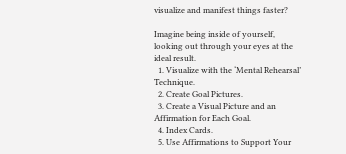visualize and manifest things faster?

Imagine being inside of yourself, looking out through your eyes at the ideal result.
  1. Visualize with the ‘Mental Rehearsal’ Technique.
  2. Create Goal Pictures.
  3. Create a Visual Picture and an Affirmation for Each Goal.
  4. Index Cards.
  5. Use Affirmations to Support Your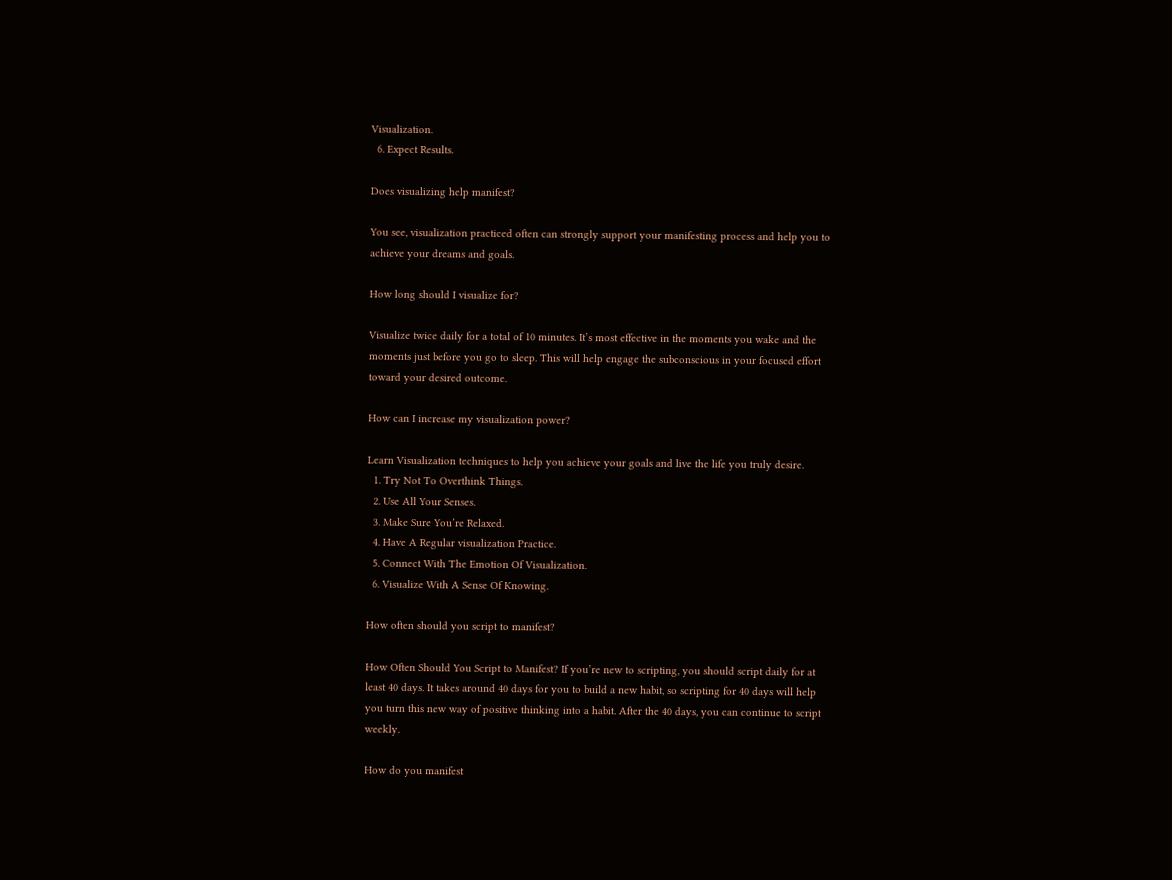Visualization.
  6. Expect Results.

Does visualizing help manifest?

You see, visualization practiced often can strongly support your manifesting process and help you to achieve your dreams and goals.

How long should I visualize for?

Visualize twice daily for a total of 10 minutes. It’s most effective in the moments you wake and the moments just before you go to sleep. This will help engage the subconscious in your focused effort toward your desired outcome.

How can I increase my visualization power?

Learn Visualization techniques to help you achieve your goals and live the life you truly desire.
  1. Try Not To Overthink Things.
  2. Use All Your Senses.
  3. Make Sure You’re Relaxed.
  4. Have A Regular visualization Practice.
  5. Connect With The Emotion Of Visualization.
  6. Visualize With A Sense Of Knowing.

How often should you script to manifest?

How Often Should You Script to Manifest? If you’re new to scripting, you should script daily for at least 40 days. It takes around 40 days for you to build a new habit, so scripting for 40 days will help you turn this new way of positive thinking into a habit. After the 40 days, you can continue to script weekly.

How do you manifest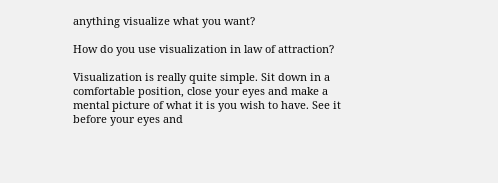anything visualize what you want?

How do you use visualization in law of attraction?

Visualization is really quite simple. Sit down in a comfortable position, close your eyes and make a mental picture of what it is you wish to have. See it before your eyes and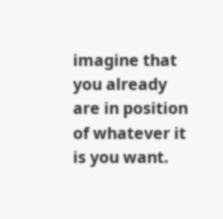imagine that you already are in position of whatever it is you want.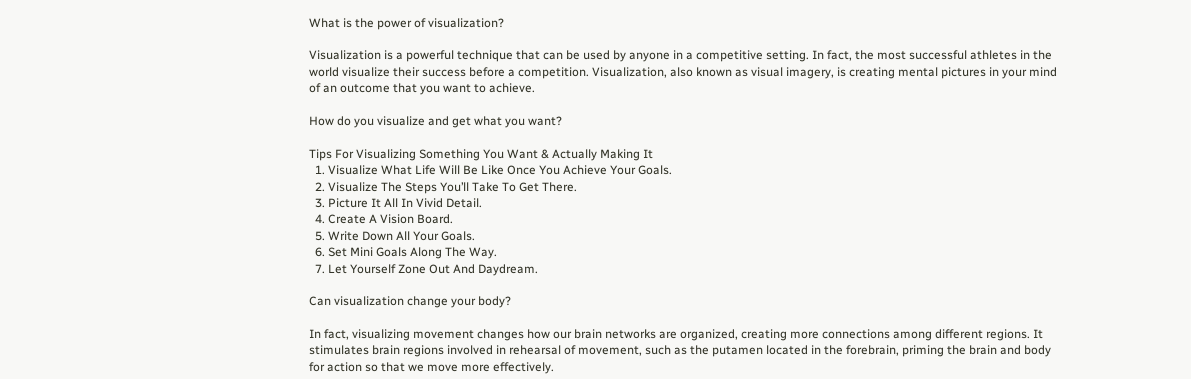What is the power of visualization?

Visualization is a powerful technique that can be used by anyone in a competitive setting. In fact, the most successful athletes in the world visualize their success before a competition. Visualization, also known as visual imagery, is creating mental pictures in your mind of an outcome that you want to achieve.

How do you visualize and get what you want?

Tips For Visualizing Something You Want & Actually Making It
  1. Visualize What Life Will Be Like Once You Achieve Your Goals.
  2. Visualize The Steps You’ll Take To Get There.
  3. Picture It All In Vivid Detail.
  4. Create A Vision Board.
  5. Write Down All Your Goals.
  6. Set Mini Goals Along The Way.
  7. Let Yourself Zone Out And Daydream.

Can visualization change your body?

In fact, visualizing movement changes how our brain networks are organized, creating more connections among different regions. It stimulates brain regions involved in rehearsal of movement, such as the putamen located in the forebrain, priming the brain and body for action so that we move more effectively.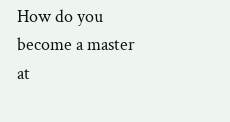How do you become a master at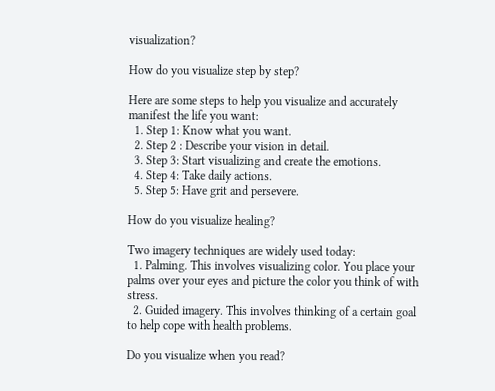visualization?

How do you visualize step by step?

Here are some steps to help you visualize and accurately manifest the life you want:
  1. Step 1: Know what you want.
  2. Step 2 : Describe your vision in detail.
  3. Step 3: Start visualizing and create the emotions.
  4. Step 4: Take daily actions.
  5. Step 5: Have grit and persevere.

How do you visualize healing?

Two imagery techniques are widely used today:
  1. Palming. This involves visualizing color. You place your palms over your eyes and picture the color you think of with stress.
  2. Guided imagery. This involves thinking of a certain goal to help cope with health problems.

Do you visualize when you read?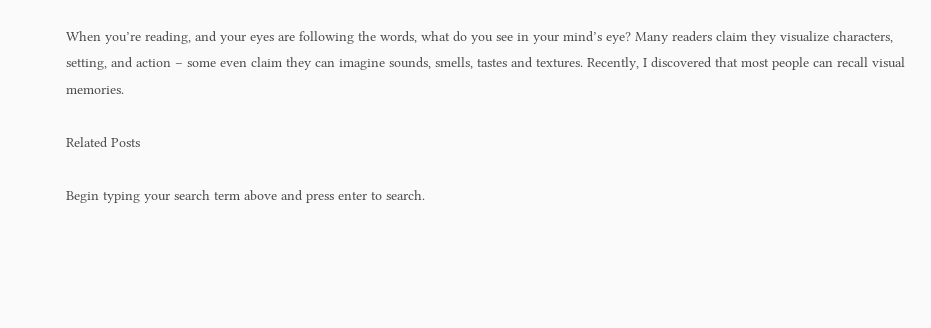When you’re reading, and your eyes are following the words, what do you see in your mind’s eye? Many readers claim they visualize characters, setting, and action – some even claim they can imagine sounds, smells, tastes and textures. Recently, I discovered that most people can recall visual memories.

Related Posts

Begin typing your search term above and press enter to search.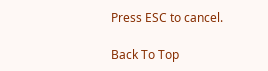Press ESC to cancel.

Back To Top